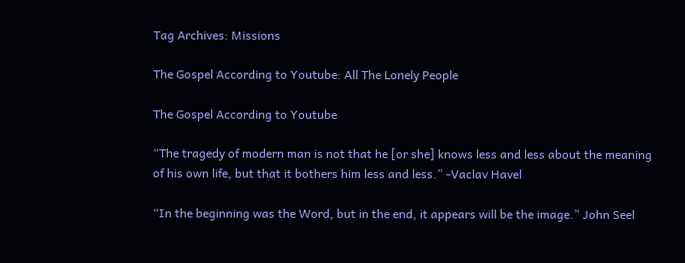Tag Archives: Missions

The Gospel According to Youtube: All The Lonely People

The Gospel According to Youtube

“The tragedy of modern man is not that he [or she] knows less and less about the meaning of his own life, but that it bothers him less and less.” -Vaclav Havel

“In the beginning was the Word, but in the end, it appears will be the image.” John Seel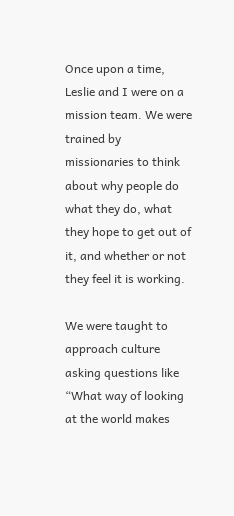Once upon a time, Leslie and I were on a mission team. We were trained by missionaries to think about why people do what they do, what they hope to get out of it, and whether or not they feel it is working.

We were taught to approach culture asking questions like “What way of looking at the world makes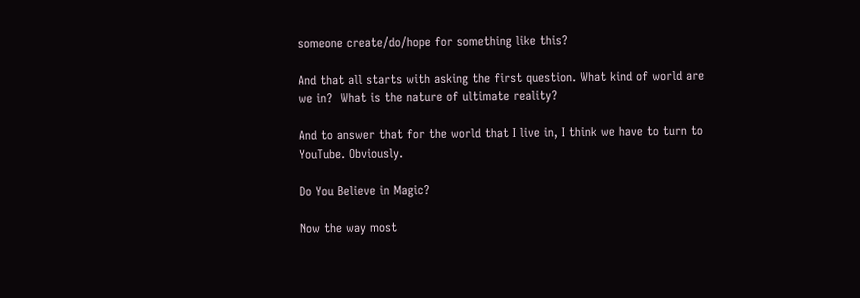someone create/do/hope for something like this?

And that all starts with asking the first question. What kind of world are we in?  What is the nature of ultimate reality?

And to answer that for the world that I live in, I think we have to turn to YouTube. Obviously.

Do You Believe in Magic?

Now the way most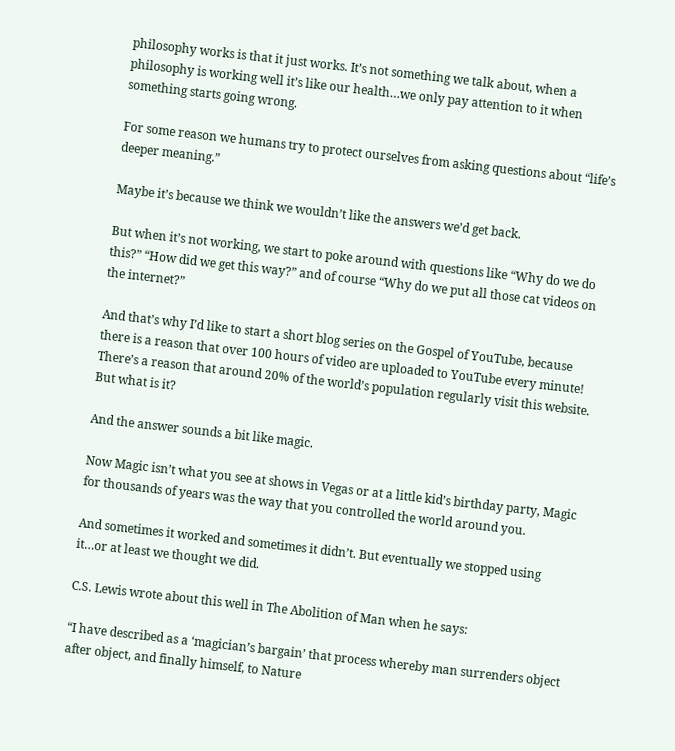philosophy works is that it just works. It’s not something we talk about, when a philosophy is working well it’s like our health…we only pay attention to it when something starts going wrong.

For some reason we humans try to protect ourselves from asking questions about “life’s deeper meaning.”

Maybe it’s because we think we wouldn’t like the answers we’d get back.

But when it’s not working, we start to poke around with questions like “Why do we do this?” “How did we get this way?” and of course “Why do we put all those cat videos on the internet?”

And that’s why I’d like to start a short blog series on the Gospel of YouTube, because there is a reason that over 100 hours of video are uploaded to YouTube every minute! There’s a reason that around 20% of the world’s population regularly visit this website. But what is it?

And the answer sounds a bit like magic.

Now Magic isn’t what you see at shows in Vegas or at a little kid’s birthday party, Magic for thousands of years was the way that you controlled the world around you.

And sometimes it worked and sometimes it didn’t. But eventually we stopped using it…or at least we thought we did.

C.S. Lewis wrote about this well in The Abolition of Man when he says:

“I have described as a ‘magician’s bargain’ that process whereby man surrenders object after object, and finally himself, to Nature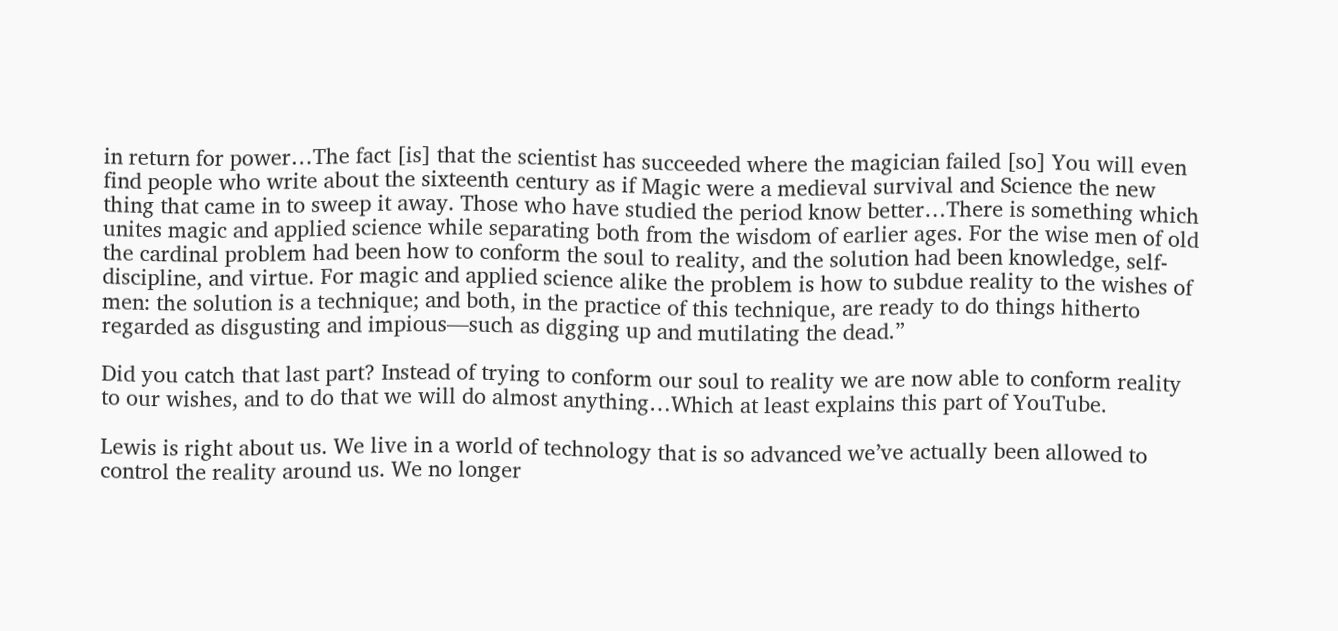in return for power…The fact [is] that the scientist has succeeded where the magician failed [so] You will even find people who write about the sixteenth century as if Magic were a medieval survival and Science the new thing that came in to sweep it away. Those who have studied the period know better…There is something which unites magic and applied science while separating both from the wisdom of earlier ages. For the wise men of old the cardinal problem had been how to conform the soul to reality, and the solution had been knowledge, self-discipline, and virtue. For magic and applied science alike the problem is how to subdue reality to the wishes of men: the solution is a technique; and both, in the practice of this technique, are ready to do things hitherto regarded as disgusting and impious—such as digging up and mutilating the dead.”

Did you catch that last part? Instead of trying to conform our soul to reality we are now able to conform reality to our wishes, and to do that we will do almost anything…Which at least explains this part of YouTube.

Lewis is right about us. We live in a world of technology that is so advanced we’ve actually been allowed to control the reality around us. We no longer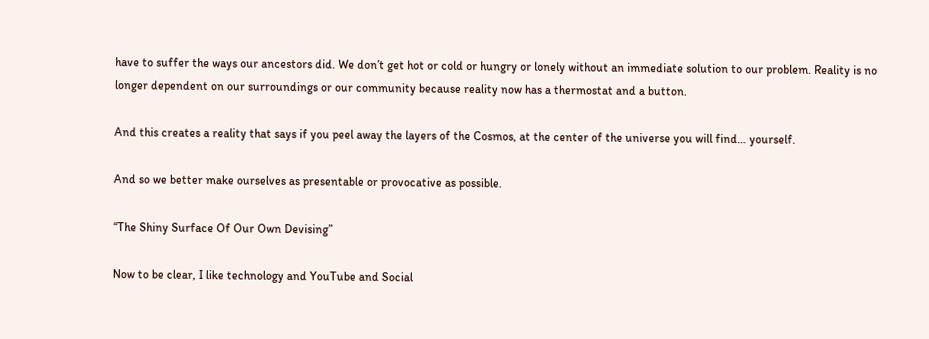have to suffer the ways our ancestors did. We don’t get hot or cold or hungry or lonely without an immediate solution to our problem. Reality is no longer dependent on our surroundings or our community because reality now has a thermostat and a button.

And this creates a reality that says if you peel away the layers of the Cosmos, at the center of the universe you will find… yourself.

And so we better make ourselves as presentable or provocative as possible.

“The Shiny Surface Of Our Own Devising”

Now to be clear, I like technology and YouTube and Social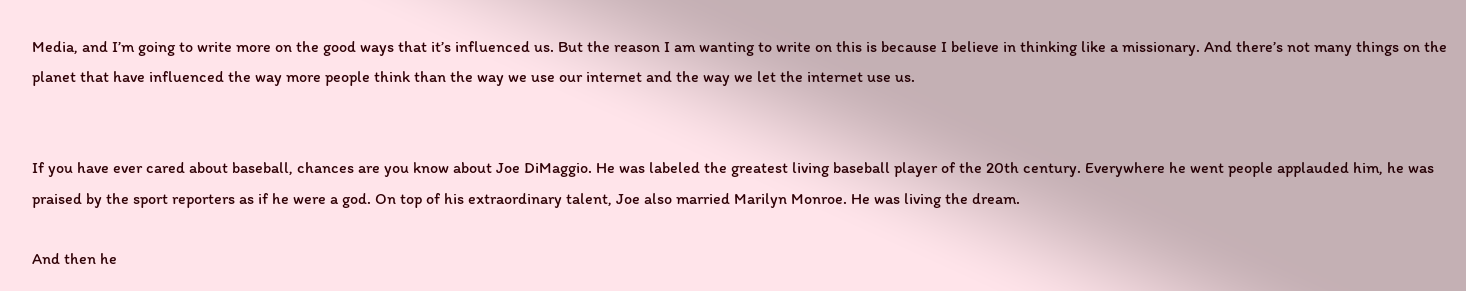Media, and I’m going to write more on the good ways that it’s influenced us. But the reason I am wanting to write on this is because I believe in thinking like a missionary. And there’s not many things on the planet that have influenced the way more people think than the way we use our internet and the way we let the internet use us.


If you have ever cared about baseball, chances are you know about Joe DiMaggio. He was labeled the greatest living baseball player of the 20th century. Everywhere he went people applauded him, he was praised by the sport reporters as if he were a god. On top of his extraordinary talent, Joe also married Marilyn Monroe. He was living the dream.

And then he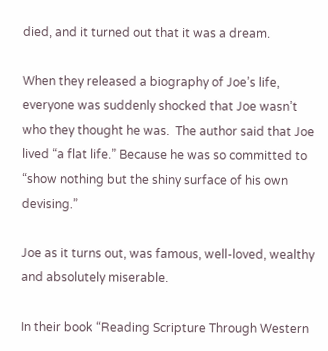died, and it turned out that it was a dream.

When they released a biography of Joe’s life, everyone was suddenly shocked that Joe wasn’t who they thought he was.  The author said that Joe lived “a flat life.” Because he was so committed to “show nothing but the shiny surface of his own devising.”

Joe as it turns out, was famous, well-loved, wealthy and absolutely miserable.

In their book “Reading Scripture Through Western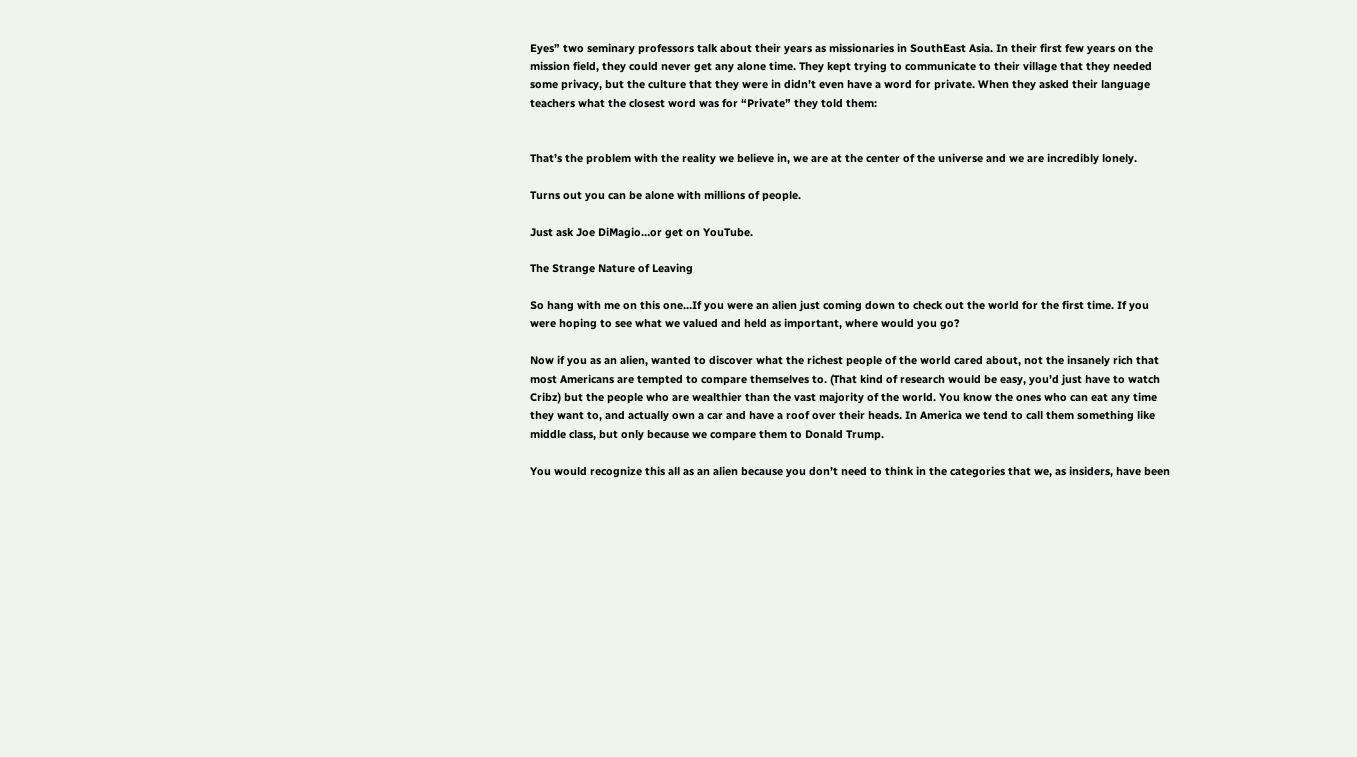Eyes” two seminary professors talk about their years as missionaries in SouthEast Asia. In their first few years on the mission field, they could never get any alone time. They kept trying to communicate to their village that they needed some privacy, but the culture that they were in didn’t even have a word for private. When they asked their language teachers what the closest word was for “Private” they told them:


That’s the problem with the reality we believe in, we are at the center of the universe and we are incredibly lonely.

Turns out you can be alone with millions of people.

Just ask Joe DiMagio…or get on YouTube.

The Strange Nature of Leaving

So hang with me on this one…If you were an alien just coming down to check out the world for the first time. If you were hoping to see what we valued and held as important, where would you go?

Now if you as an alien, wanted to discover what the richest people of the world cared about, not the insanely rich that most Americans are tempted to compare themselves to. (That kind of research would be easy, you’d just have to watch Cribz) but the people who are wealthier than the vast majority of the world. You know the ones who can eat any time they want to, and actually own a car and have a roof over their heads. In America we tend to call them something like middle class, but only because we compare them to Donald Trump.

You would recognize this all as an alien because you don’t need to think in the categories that we, as insiders, have been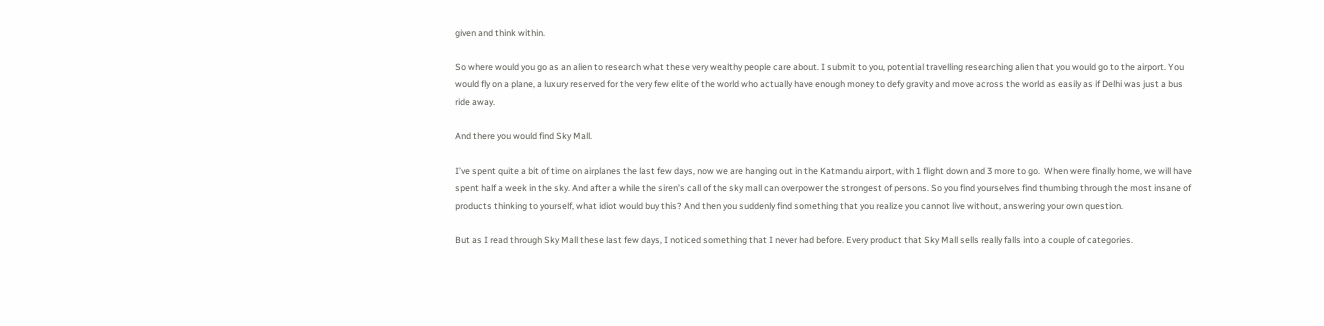given and think within.

So where would you go as an alien to research what these very wealthy people care about. I submit to you, potential travelling researching alien that you would go to the airport. You would fly on a plane, a luxury reserved for the very few elite of the world who actually have enough money to defy gravity and move across the world as easily as if Delhi was just a bus ride away.

And there you would find Sky Mall.

I’ve spent quite a bit of time on airplanes the last few days, now we are hanging out in the Katmandu airport, with 1 flight down and 3 more to go.  When were finally home, we will have spent half a week in the sky. And after a while the siren’s call of the sky mall can overpower the strongest of persons. So you find yourselves find thumbing through the most insane of products thinking to yourself, what idiot would buy this? And then you suddenly find something that you realize you cannot live without, answering your own question.

But as I read through Sky Mall these last few days, I noticed something that I never had before. Every product that Sky Mall sells really falls into a couple of categories.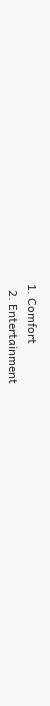1. Comfort
  2. Entertainment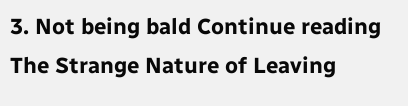3. Not being bald Continue reading The Strange Nature of Leaving